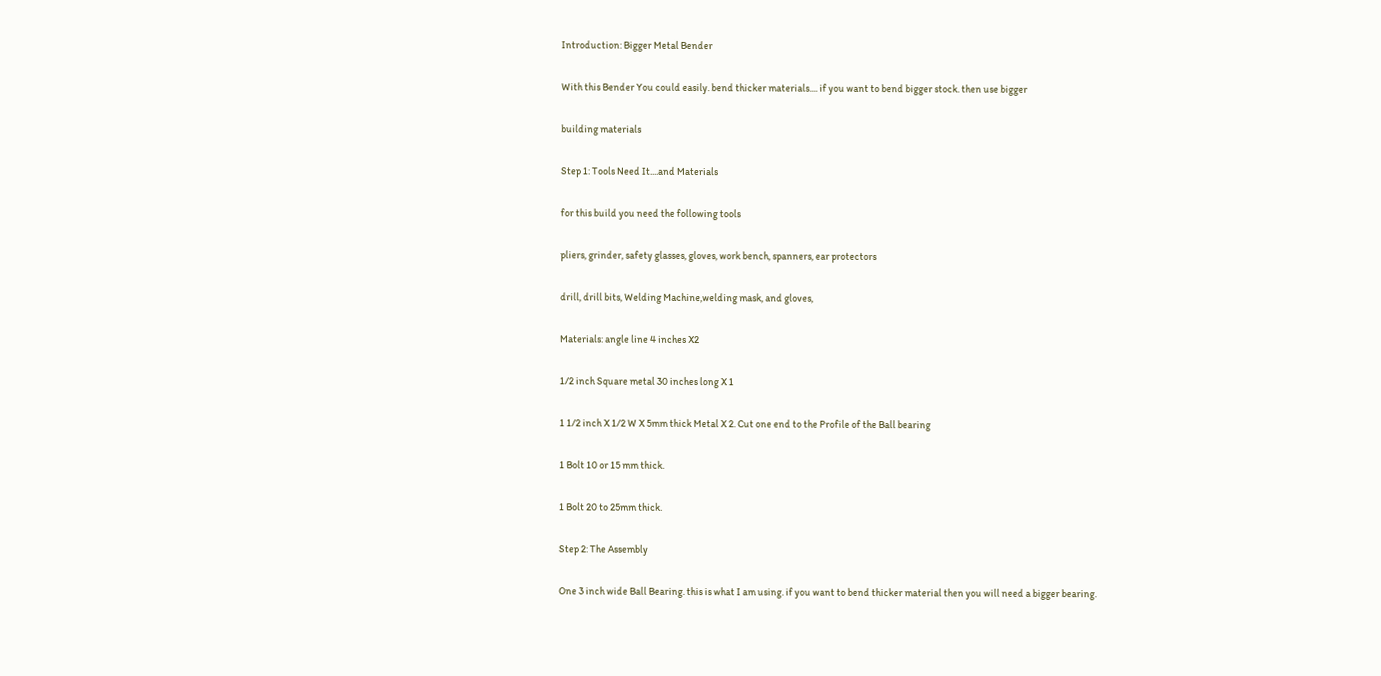Introduction: Bigger Metal Bender

With this Bender You could easily. bend thicker materials.... if you want to bend bigger stock. then use bigger

building materials

Step 1: Tools Need It....and Materials

for this build you need the following tools

pliers, grinder, safety glasses, gloves, work bench, spanners, ear protectors

drill, drill bits, Welding Machine,welding mask, and gloves,

Materials: angle line 4 inches X2

1/2 inch Square metal 30 inches long X 1

1 1/2 inch X 1/2 W X 5mm thick Metal X 2. Cut one end to the Profile of the Ball bearing

1 Bolt 10 or 15 mm thick.

1 Bolt 20 to 25mm thick.

Step 2: The Assembly

One 3 inch wide Ball Bearing. this is what I am using. if you want to bend thicker material then you will need a bigger bearing.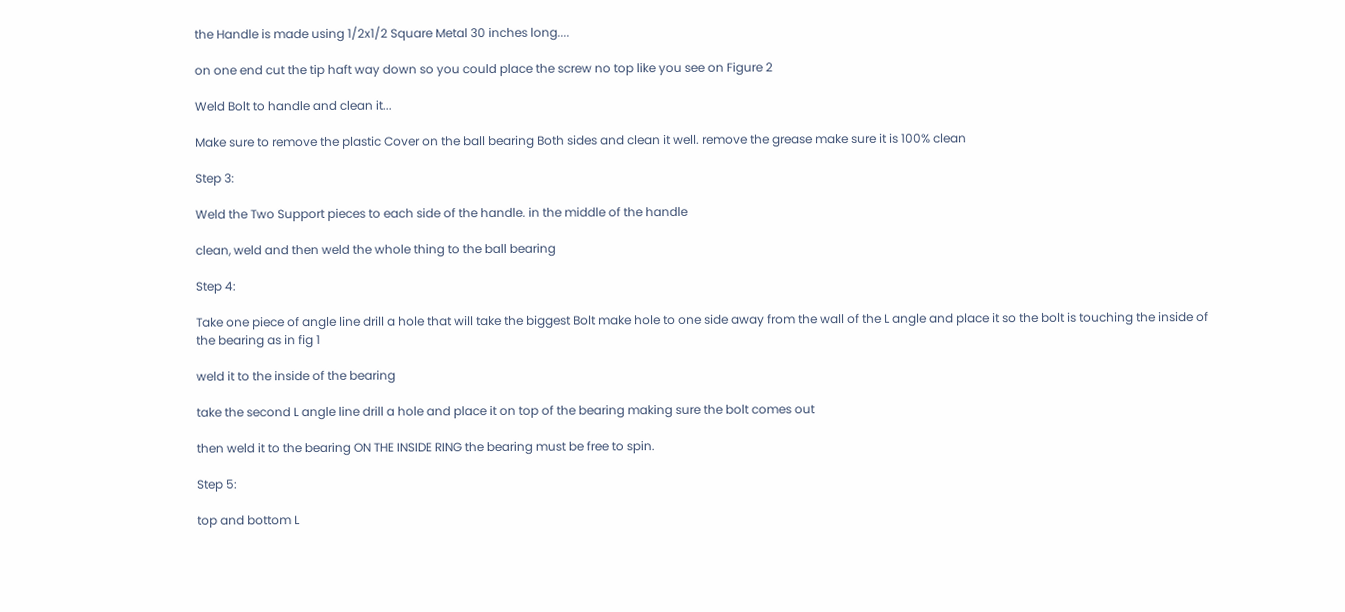the Handle is made using 1/2x1/2 Square Metal 30 inches long....

on one end cut the tip haft way down so you could place the screw no top like you see on Figure 2

Weld Bolt to handle and clean it...

Make sure to remove the plastic Cover on the ball bearing Both sides and clean it well. remove the grease make sure it is 100% clean

Step 3:

Weld the Two Support pieces to each side of the handle. in the middle of the handle

clean, weld and then weld the whole thing to the ball bearing

Step 4:

Take one piece of angle line drill a hole that will take the biggest Bolt make hole to one side away from the wall of the L angle and place it so the bolt is touching the inside of the bearing as in fig 1

weld it to the inside of the bearing

take the second L angle line drill a hole and place it on top of the bearing making sure the bolt comes out

then weld it to the bearing ON THE INSIDE RING the bearing must be free to spin.

Step 5:

top and bottom L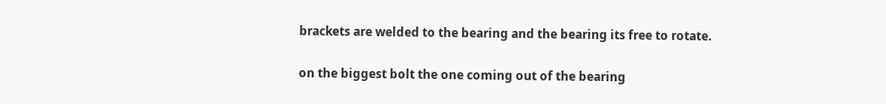brackets are welded to the bearing and the bearing its free to rotate.

on the biggest bolt the one coming out of the bearing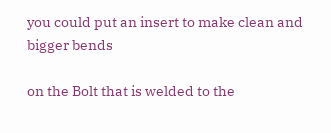you could put an insert to make clean and bigger bends

on the Bolt that is welded to the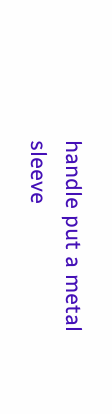handle put a metal sleeve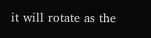it will rotate as the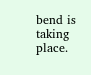bend is taking place.